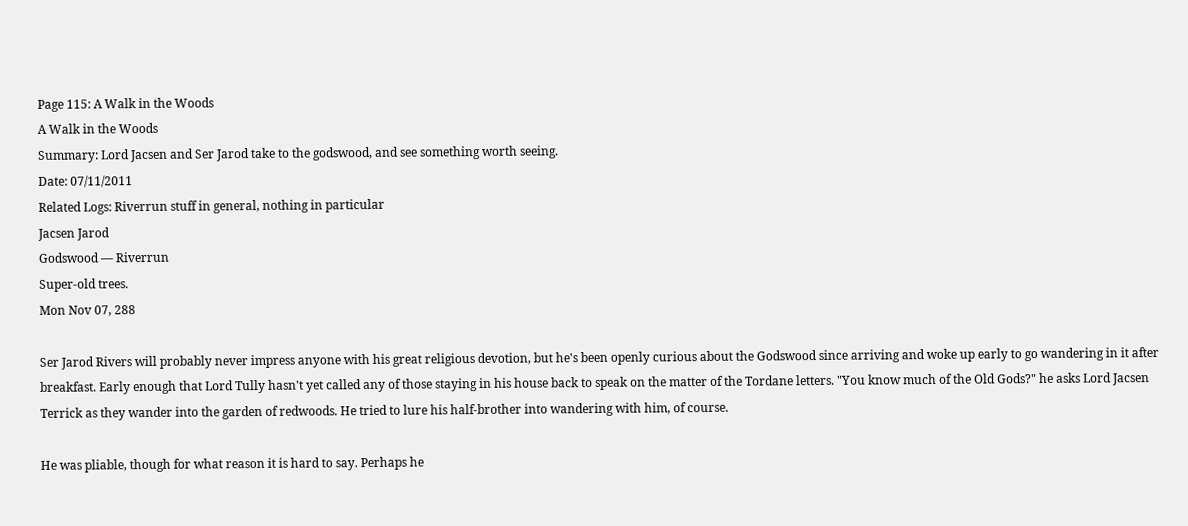Page 115: A Walk in the Woods
A Walk in the Woods
Summary: Lord Jacsen and Ser Jarod take to the godswood, and see something worth seeing.
Date: 07/11/2011
Related Logs: Riverrun stuff in general, nothing in particular
Jacsen Jarod
Godswood — Riverrun
Super-old trees.
Mon Nov 07, 288

Ser Jarod Rivers will probably never impress anyone with his great religious devotion, but he's been openly curious about the Godswood since arriving and woke up early to go wandering in it after breakfast. Early enough that Lord Tully hasn't yet called any of those staying in his house back to speak on the matter of the Tordane letters. "You know much of the Old Gods?" he asks Lord Jacsen Terrick as they wander into the garden of redwoods. He tried to lure his half-brother into wandering with him, of course.

He was pliable, though for what reason it is hard to say. Perhaps he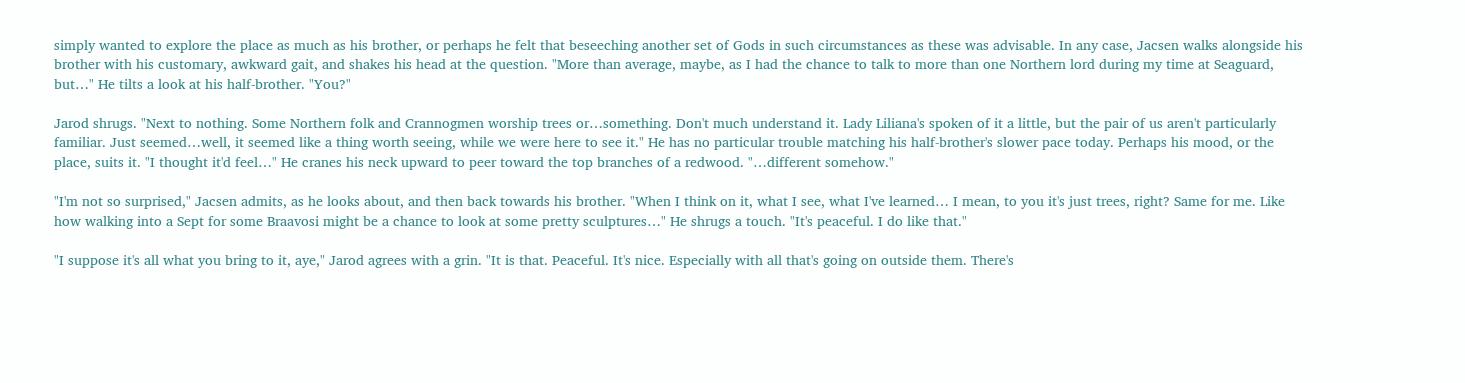simply wanted to explore the place as much as his brother, or perhaps he felt that beseeching another set of Gods in such circumstances as these was advisable. In any case, Jacsen walks alongside his brother with his customary, awkward gait, and shakes his head at the question. "More than average, maybe, as I had the chance to talk to more than one Northern lord during my time at Seaguard, but…" He tilts a look at his half-brother. "You?"

Jarod shrugs. "Next to nothing. Some Northern folk and Crannogmen worship trees or…something. Don't much understand it. Lady Liliana's spoken of it a little, but the pair of us aren't particularly familiar. Just seemed…well, it seemed like a thing worth seeing, while we were here to see it." He has no particular trouble matching his half-brother's slower pace today. Perhaps his mood, or the place, suits it. "I thought it'd feel…" He cranes his neck upward to peer toward the top branches of a redwood. "…different somehow."

"I'm not so surprised," Jacsen admits, as he looks about, and then back towards his brother. "When I think on it, what I see, what I've learned… I mean, to you it's just trees, right? Same for me. Like how walking into a Sept for some Braavosi might be a chance to look at some pretty sculptures…" He shrugs a touch. "It's peaceful. I do like that."

"I suppose it's all what you bring to it, aye," Jarod agrees with a grin. "It is that. Peaceful. It's nice. Especially with all that's going on outside them. There's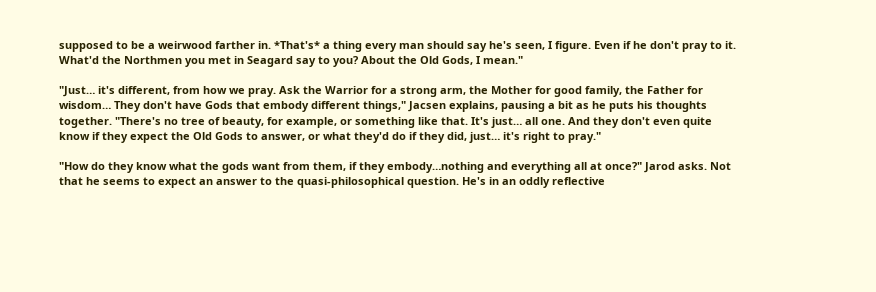supposed to be a weirwood farther in. *That's* a thing every man should say he's seen, I figure. Even if he don't pray to it. What'd the Northmen you met in Seagard say to you? About the Old Gods, I mean."

"Just… it's different, from how we pray. Ask the Warrior for a strong arm, the Mother for good family, the Father for wisdom… They don't have Gods that embody different things," Jacsen explains, pausing a bit as he puts his thoughts together. "There's no tree of beauty, for example, or something like that. It's just… all one. And they don't even quite know if they expect the Old Gods to answer, or what they'd do if they did, just… it's right to pray."

"How do they know what the gods want from them, if they embody…nothing and everything all at once?" Jarod asks. Not that he seems to expect an answer to the quasi-philosophical question. He's in an oddly reflective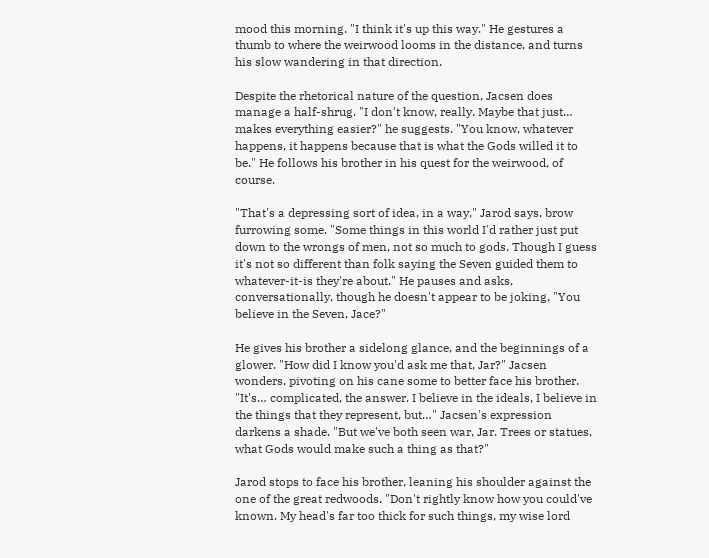mood this morning. "I think it's up this way." He gestures a thumb to where the weirwood looms in the distance, and turns his slow wandering in that direction.

Despite the rhetorical nature of the question, Jacsen does manage a half-shrug. "I don't know, really. Maybe that just… makes everything easier?" he suggests. "You know, whatever happens, it happens because that is what the Gods willed it to be." He follows his brother in his quest for the weirwood, of course.

"That's a depressing sort of idea, in a way," Jarod says, brow furrowing some. "Some things in this world I'd rather just put down to the wrongs of men, not so much to gods. Though I guess it's not so different than folk saying the Seven guided them to whatever-it-is they're about." He pauses and asks, conversationally, though he doesn't appear to be joking, "You believe in the Seven, Jace?"

He gives his brother a sidelong glance, and the beginnings of a glower. "How did I know you'd ask me that, Jar?" Jacsen wonders, pivoting on his cane some to better face his brother. "It's… complicated, the answer. I believe in the ideals, I believe in the things that they represent, but…" Jacsen's expression darkens a shade. "But we've both seen war, Jar. Trees or statues, what Gods would make such a thing as that?"

Jarod stops to face his brother, leaning his shoulder against the one of the great redwoods. "Don't rightly know how you could've known. My head's far too thick for such things, my wise lord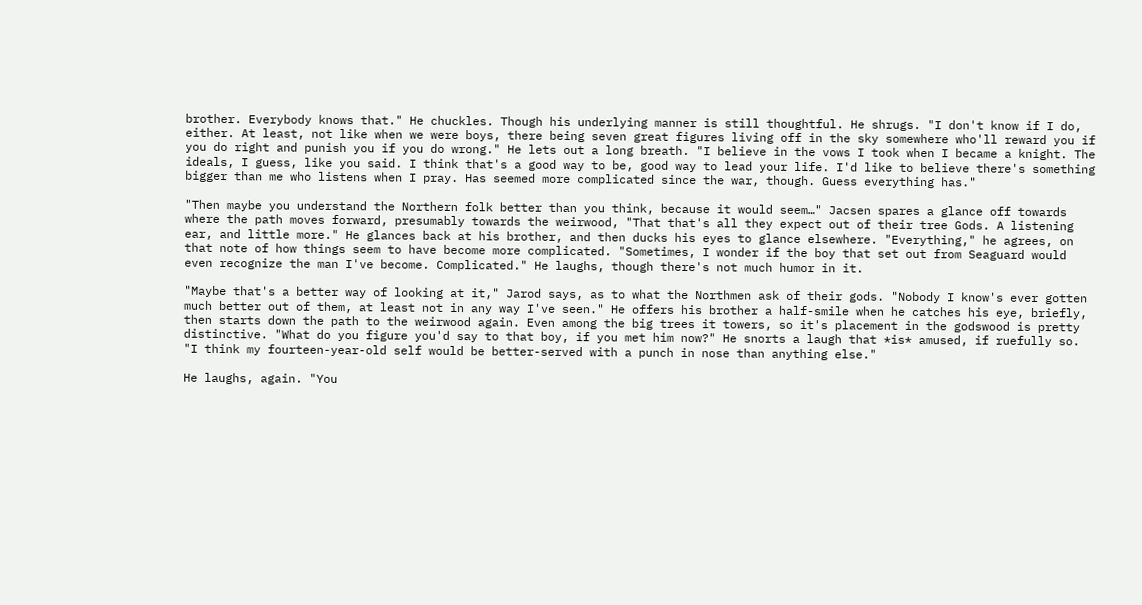brother. Everybody knows that." He chuckles. Though his underlying manner is still thoughtful. He shrugs. "I don't know if I do, either. At least, not like when we were boys, there being seven great figures living off in the sky somewhere who'll reward you if you do right and punish you if you do wrong." He lets out a long breath. "I believe in the vows I took when I became a knight. The ideals, I guess, like you said. I think that's a good way to be, good way to lead your life. I'd like to believe there's something bigger than me who listens when I pray. Has seemed more complicated since the war, though. Guess everything has."

"Then maybe you understand the Northern folk better than you think, because it would seem…" Jacsen spares a glance off towards where the path moves forward, presumably towards the weirwood, "That that's all they expect out of their tree Gods. A listening ear, and little more." He glances back at his brother, and then ducks his eyes to glance elsewhere. "Everything," he agrees, on that note of how things seem to have become more complicated. "Sometimes, I wonder if the boy that set out from Seaguard would even recognize the man I've become. Complicated." He laughs, though there's not much humor in it.

"Maybe that's a better way of looking at it," Jarod says, as to what the Northmen ask of their gods. "Nobody I know's ever gotten much better out of them, at least not in any way I've seen." He offers his brother a half-smile when he catches his eye, briefly, then starts down the path to the weirwood again. Even among the big trees it towers, so it's placement in the godswood is pretty distinctive. "What do you figure you'd say to that boy, if you met him now?" He snorts a laugh that *is* amused, if ruefully so. "I think my fourteen-year-old self would be better-served with a punch in nose than anything else."

He laughs, again. "You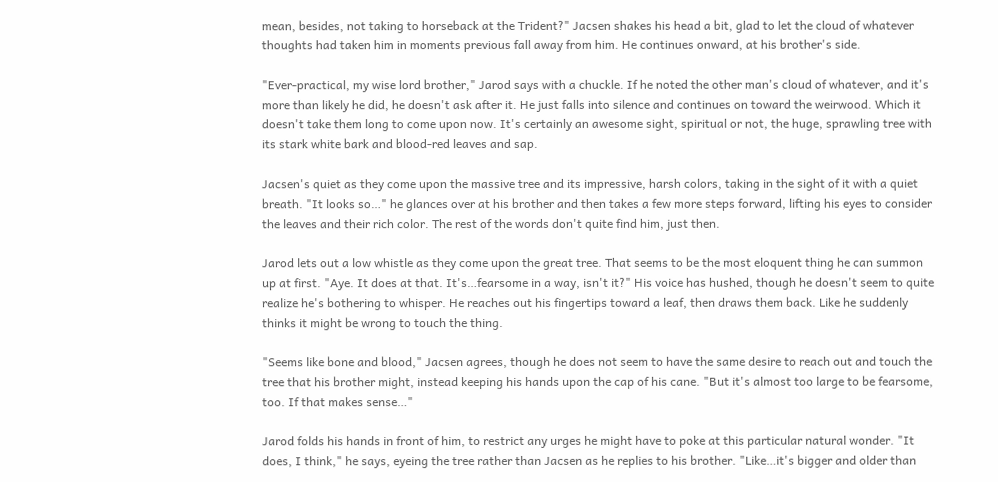mean, besides, not taking to horseback at the Trident?" Jacsen shakes his head a bit, glad to let the cloud of whatever thoughts had taken him in moments previous fall away from him. He continues onward, at his brother's side.

"Ever-practical, my wise lord brother," Jarod says with a chuckle. If he noted the other man's cloud of whatever, and it's more than likely he did, he doesn't ask after it. He just falls into silence and continues on toward the weirwood. Which it doesn't take them long to come upon now. It's certainly an awesome sight, spiritual or not, the huge, sprawling tree with its stark white bark and blood-red leaves and sap.

Jacsen's quiet as they come upon the massive tree and its impressive, harsh colors, taking in the sight of it with a quiet breath. "It looks so…" he glances over at his brother and then takes a few more steps forward, lifting his eyes to consider the leaves and their rich color. The rest of the words don't quite find him, just then.

Jarod lets out a low whistle as they come upon the great tree. That seems to be the most eloquent thing he can summon up at first. "Aye. It does at that. It's…fearsome in a way, isn't it?" His voice has hushed, though he doesn't seem to quite realize he's bothering to whisper. He reaches out his fingertips toward a leaf, then draws them back. Like he suddenly thinks it might be wrong to touch the thing.

"Seems like bone and blood," Jacsen agrees, though he does not seem to have the same desire to reach out and touch the tree that his brother might, instead keeping his hands upon the cap of his cane. "But it's almost too large to be fearsome, too. If that makes sense…"

Jarod folds his hands in front of him, to restrict any urges he might have to poke at this particular natural wonder. "It does, I think," he says, eyeing the tree rather than Jacsen as he replies to his brother. "Like…it's bigger and older than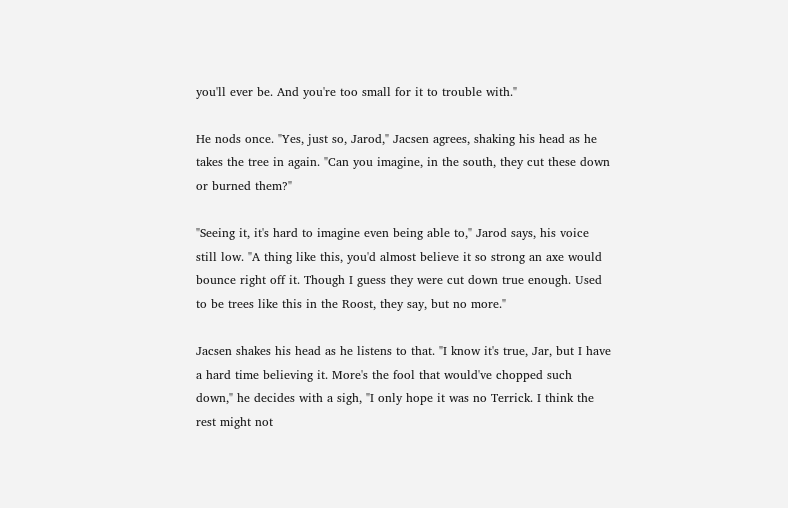you'll ever be. And you're too small for it to trouble with."

He nods once. "Yes, just so, Jarod," Jacsen agrees, shaking his head as he takes the tree in again. "Can you imagine, in the south, they cut these down or burned them?"

"Seeing it, it's hard to imagine even being able to," Jarod says, his voice still low. "A thing like this, you'd almost believe it so strong an axe would bounce right off it. Though I guess they were cut down true enough. Used to be trees like this in the Roost, they say, but no more."

Jacsen shakes his head as he listens to that. "I know it's true, Jar, but I have a hard time believing it. More's the fool that would've chopped such down," he decides with a sigh, "I only hope it was no Terrick. I think the rest might not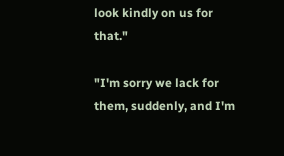look kindly on us for that."

"I'm sorry we lack for them, suddenly, and I'm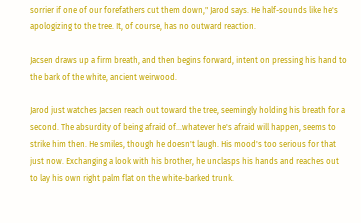sorrier if one of our forefathers cut them down," Jarod says. He half-sounds like he's apologizing to the tree. It, of course, has no outward reaction.

Jacsen draws up a firm breath, and then begins forward, intent on pressing his hand to the bark of the white, ancient weirwood.

Jarod just watches Jacsen reach out toward the tree, seemingly holding his breath for a second. The absurdity of being afraid of…whatever he's afraid will happen, seems to strike him then. He smiles, though he doesn't laugh. His mood's too serious for that just now. Exchanging a look with his brother, he unclasps his hands and reaches out to lay his own right palm flat on the white-barked trunk.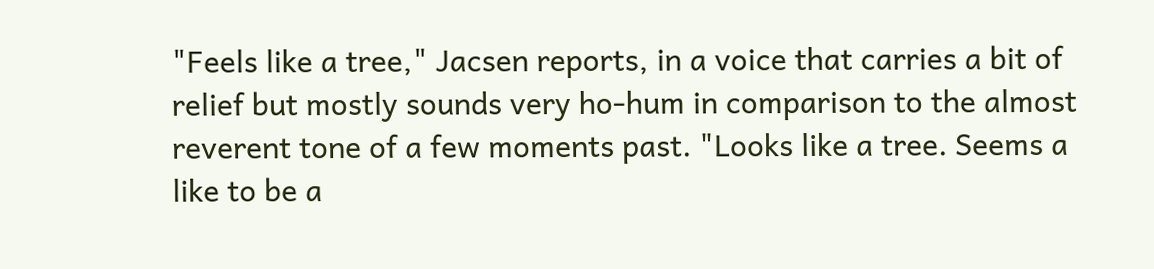"Feels like a tree," Jacsen reports, in a voice that carries a bit of relief but mostly sounds very ho-hum in comparison to the almost reverent tone of a few moments past. "Looks like a tree. Seems a like to be a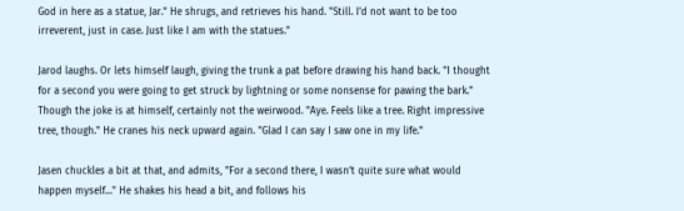God in here as a statue, Jar." He shrugs, and retrieves his hand. "Still. I'd not want to be too irreverent, just in case. Just like I am with the statues."

Jarod laughs. Or lets himself laugh, giving the trunk a pat before drawing his hand back. "I thought for a second you were going to get struck by lightning or some nonsense for pawing the bark." Though the joke is at himself, certainly not the weirwood. "Aye. Feels like a tree. Right impressive tree, though." He cranes his neck upward again. "Glad I can say I saw one in my life."

Jasen chuckles a bit at that, and admits, "For a second there, I wasn't quite sure what would happen myself…" He shakes his head a bit, and follows his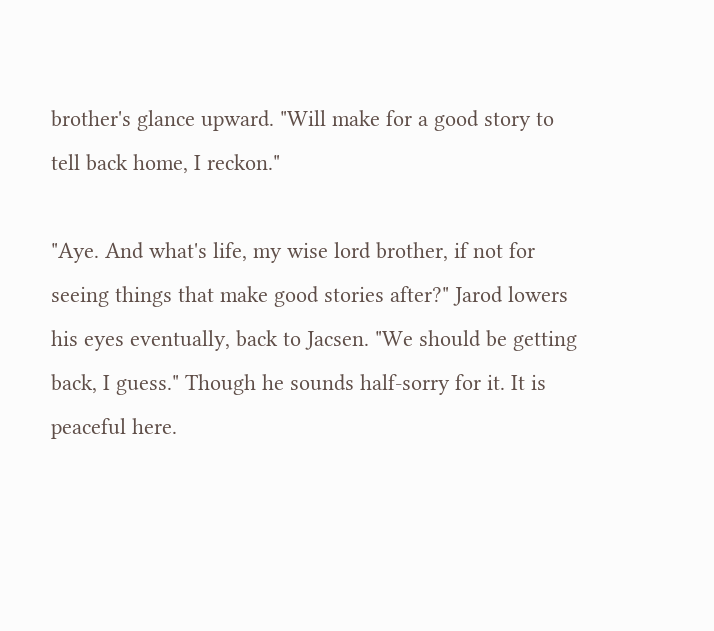brother's glance upward. "Will make for a good story to tell back home, I reckon."

"Aye. And what's life, my wise lord brother, if not for seeing things that make good stories after?" Jarod lowers his eyes eventually, back to Jacsen. "We should be getting back, I guess." Though he sounds half-sorry for it. It is peaceful here.